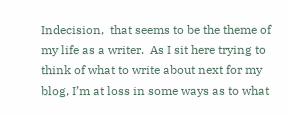Indecision,  that seems to be the theme of my life as a writer.  As I sit here trying to think of what to write about next for my blog, I’m at loss in some ways as to what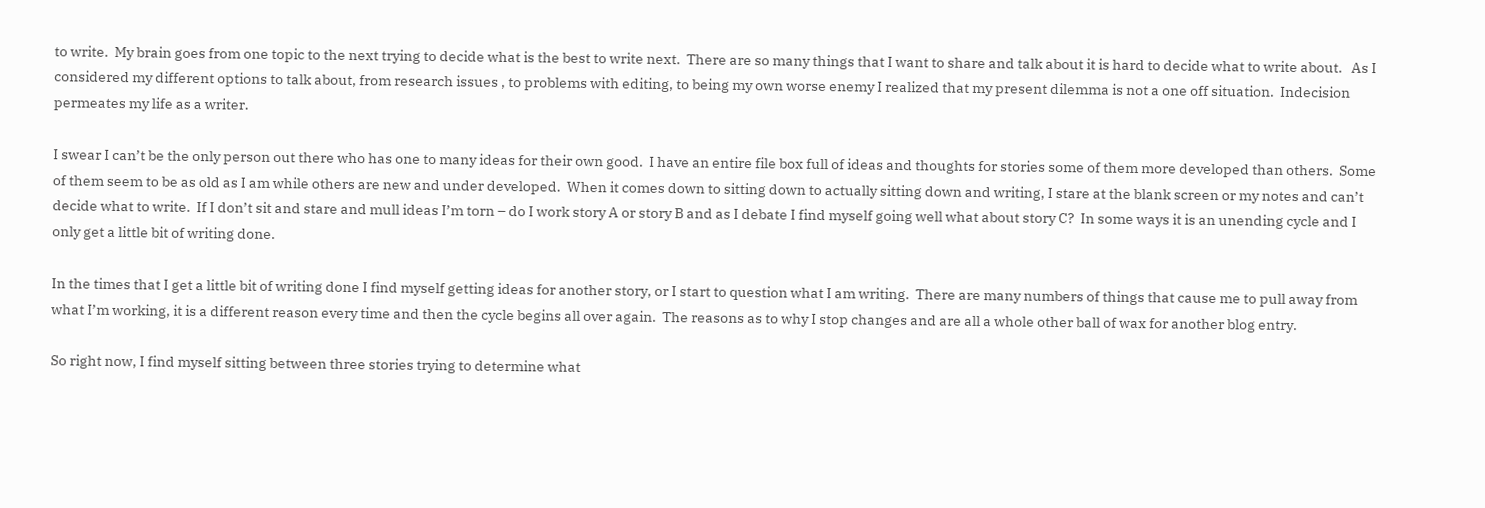to write.  My brain goes from one topic to the next trying to decide what is the best to write next.  There are so many things that I want to share and talk about it is hard to decide what to write about.   As I considered my different options to talk about, from research issues , to problems with editing, to being my own worse enemy I realized that my present dilemma is not a one off situation.  Indecision permeates my life as a writer.

I swear I can’t be the only person out there who has one to many ideas for their own good.  I have an entire file box full of ideas and thoughts for stories some of them more developed than others.  Some of them seem to be as old as I am while others are new and under developed.  When it comes down to sitting down to actually sitting down and writing, I stare at the blank screen or my notes and can’t decide what to write.  If I don’t sit and stare and mull ideas I’m torn – do I work story A or story B and as I debate I find myself going well what about story C?  In some ways it is an unending cycle and I only get a little bit of writing done.

In the times that I get a little bit of writing done I find myself getting ideas for another story, or I start to question what I am writing.  There are many numbers of things that cause me to pull away from what I’m working, it is a different reason every time and then the cycle begins all over again.  The reasons as to why I stop changes and are all a whole other ball of wax for another blog entry.

So right now, I find myself sitting between three stories trying to determine what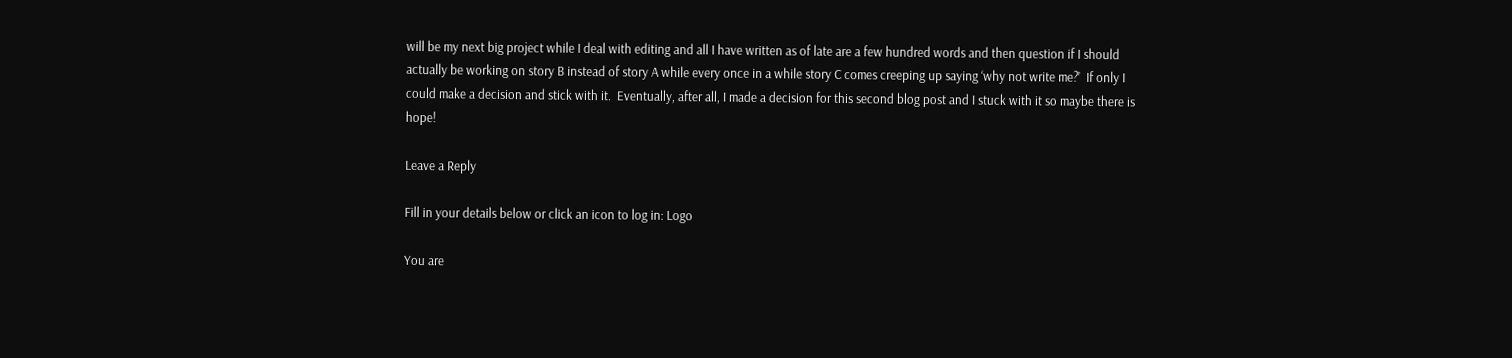will be my next big project while I deal with editing and all I have written as of late are a few hundred words and then question if I should actually be working on story B instead of story A while every once in a while story C comes creeping up saying ‘why not write me?’  If only I could make a decision and stick with it.  Eventually, after all, I made a decision for this second blog post and I stuck with it so maybe there is hope!

Leave a Reply

Fill in your details below or click an icon to log in: Logo

You are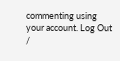commenting using your account. Log Out /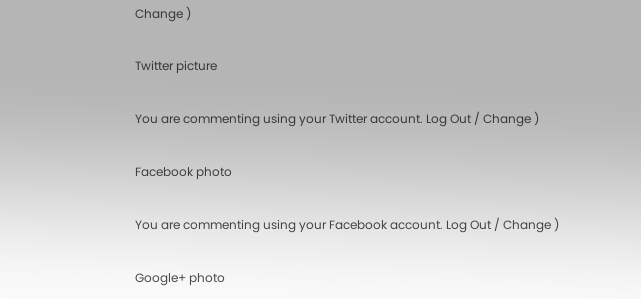Change )

Twitter picture

You are commenting using your Twitter account. Log Out / Change )

Facebook photo

You are commenting using your Facebook account. Log Out / Change )

Google+ photo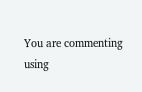You are commenting using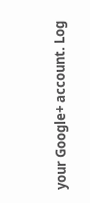your Google+ account. Log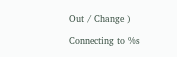Out / Change )

Connecting to %s